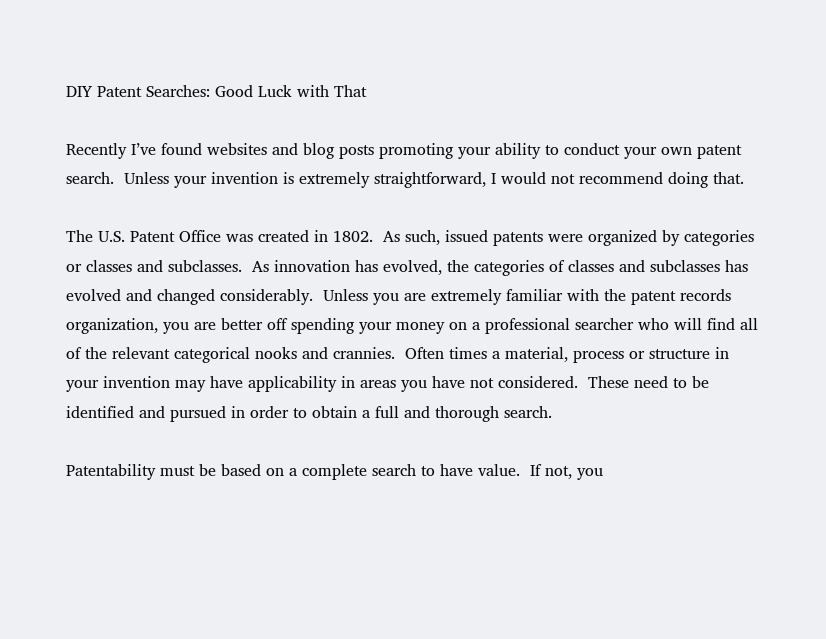DIY Patent Searches: Good Luck with That

Recently I’ve found websites and blog posts promoting your ability to conduct your own patent search.  Unless your invention is extremely straightforward, I would not recommend doing that.

The U.S. Patent Office was created in 1802.  As such, issued patents were organized by categories or classes and subclasses.  As innovation has evolved, the categories of classes and subclasses has evolved and changed considerably.  Unless you are extremely familiar with the patent records organization, you are better off spending your money on a professional searcher who will find all of the relevant categorical nooks and crannies.  Often times a material, process or structure in your invention may have applicability in areas you have not considered.  These need to be identified and pursued in order to obtain a full and thorough search.

Patentability must be based on a complete search to have value.  If not, you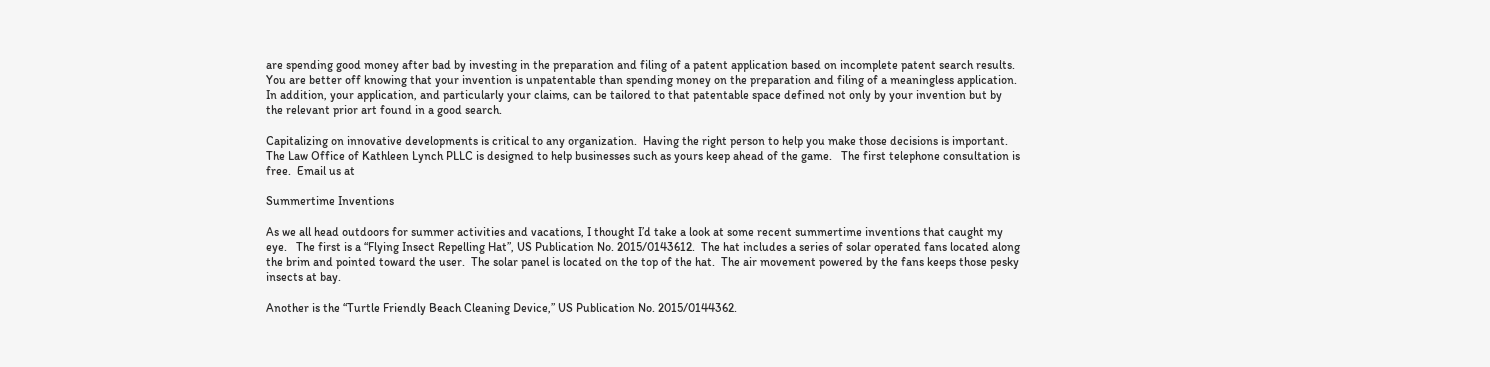are spending good money after bad by investing in the preparation and filing of a patent application based on incomplete patent search results.  You are better off knowing that your invention is unpatentable than spending money on the preparation and filing of a meaningless application.  In addition, your application, and particularly your claims, can be tailored to that patentable space defined not only by your invention but by the relevant prior art found in a good search.

Capitalizing on innovative developments is critical to any organization.  Having the right person to help you make those decisions is important.  The Law Office of Kathleen Lynch PLLC is designed to help businesses such as yours keep ahead of the game.   The first telephone consultation is free.  Email us at

Summertime Inventions

As we all head outdoors for summer activities and vacations, I thought I’d take a look at some recent summertime inventions that caught my eye.   The first is a “Flying Insect Repelling Hat”, US Publication No. 2015/0143612.  The hat includes a series of solar operated fans located along the brim and pointed toward the user.  The solar panel is located on the top of the hat.  The air movement powered by the fans keeps those pesky insects at bay.

Another is the “Turtle Friendly Beach Cleaning Device,” US Publication No. 2015/0144362.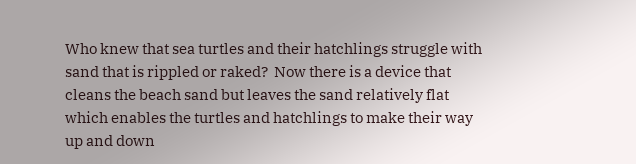Who knew that sea turtles and their hatchlings struggle with sand that is rippled or raked?  Now there is a device that cleans the beach sand but leaves the sand relatively flat which enables the turtles and hatchlings to make their way up and down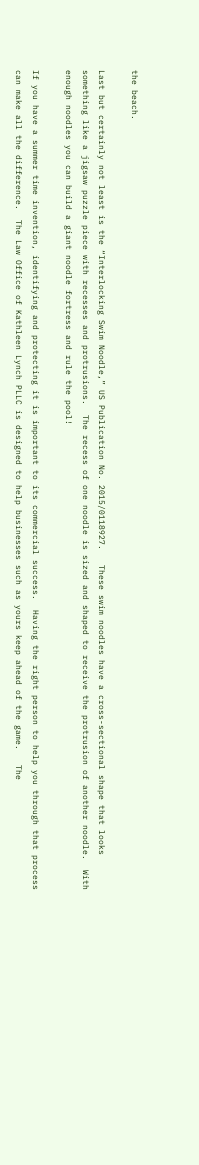the beach.

Last but certainly not least is the “Interlocking Swim Noodle,” US Publication No. 2015/0118927.   These swim noodles have a cross-sectional shape that looks something like a jigsaw puzzle piece with recesses and protrusions.  The recess of one noodle is sized and shaped to receive the protrusion of another noodle.  With enough noodles you can build a giant noodle fortress and rule the pool!

If you have a summer time invention, identifying and protecting it is important to its commercial success.  Having the right person to help you through that process can make all the difference.  The Law Office of Kathleen Lynch PLLC is designed to help businesses such as yours keep ahead of the game.   The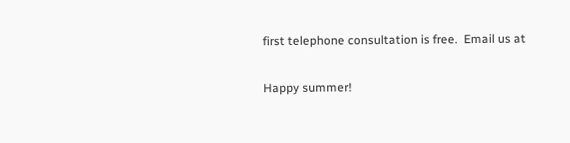first telephone consultation is free.  Email us at

Happy summer!